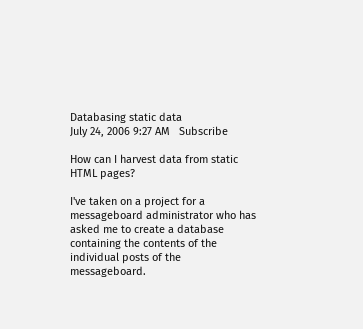Databasing static data
July 24, 2006 9:27 AM   Subscribe

How can I harvest data from static HTML pages?

I've taken on a project for a messageboard administrator who has asked me to create a database containing the contents of the individual posts of the messageboard.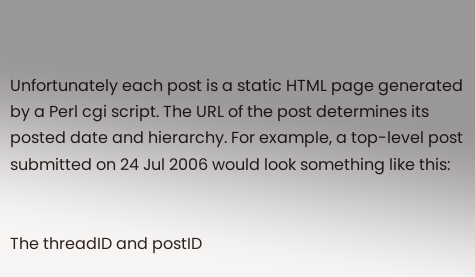Unfortunately each post is a static HTML page generated by a Perl cgi script. The URL of the post determines its posted date and hierarchy. For example, a top-level post submitted on 24 Jul 2006 would look something like this:


The threadID and postID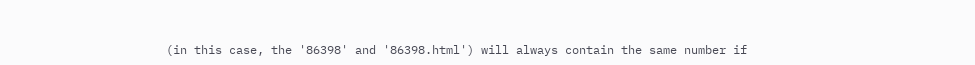(in this case, the '86398' and '86398.html') will always contain the same number if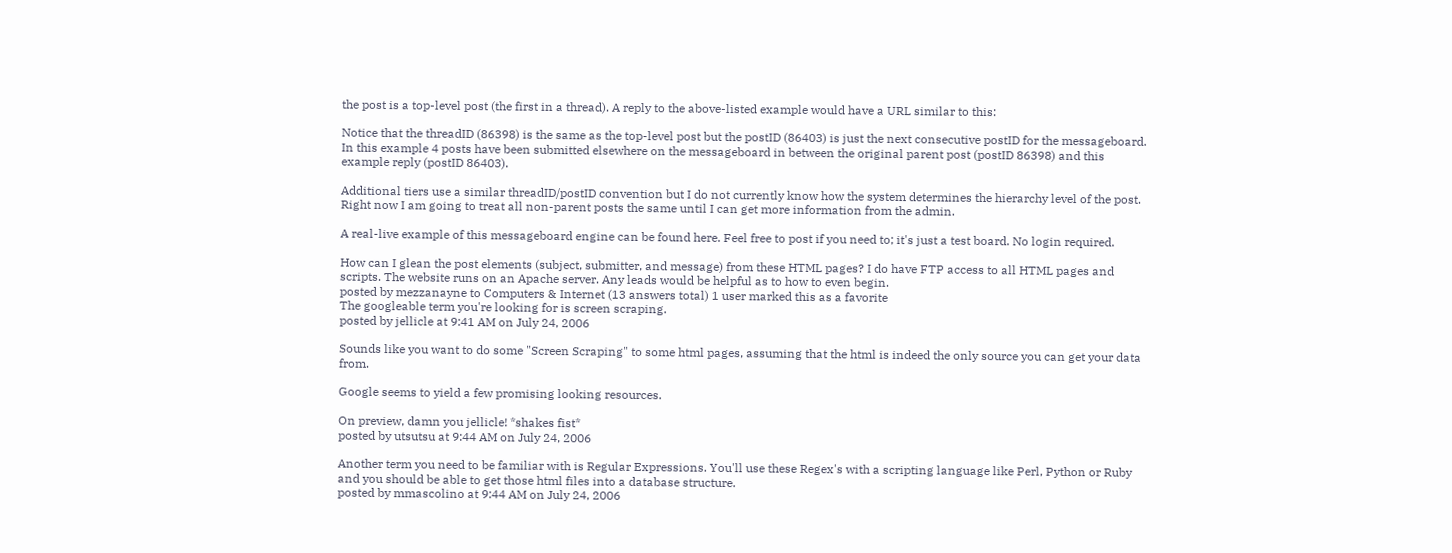the post is a top-level post (the first in a thread). A reply to the above-listed example would have a URL similar to this:

Notice that the threadID (86398) is the same as the top-level post but the postID (86403) is just the next consecutive postID for the messageboard. In this example 4 posts have been submitted elsewhere on the messageboard in between the original parent post (postID 86398) and this example reply (postID 86403).

Additional tiers use a similar threadID/postID convention but I do not currently know how the system determines the hierarchy level of the post. Right now I am going to treat all non-parent posts the same until I can get more information from the admin.

A real-live example of this messageboard engine can be found here. Feel free to post if you need to; it's just a test board. No login required.

How can I glean the post elements (subject, submitter, and message) from these HTML pages? I do have FTP access to all HTML pages and scripts. The website runs on an Apache server. Any leads would be helpful as to how to even begin.
posted by mezzanayne to Computers & Internet (13 answers total) 1 user marked this as a favorite
The googleable term you're looking for is screen scraping.
posted by jellicle at 9:41 AM on July 24, 2006

Sounds like you want to do some "Screen Scraping" to some html pages, assuming that the html is indeed the only source you can get your data from.

Google seems to yield a few promising looking resources.

On preview, damn you jellicle! *shakes fist*
posted by utsutsu at 9:44 AM on July 24, 2006

Another term you need to be familiar with is Regular Expressions. You'll use these Regex's with a scripting language like Perl, Python or Ruby and you should be able to get those html files into a database structure.
posted by mmascolino at 9:44 AM on July 24, 2006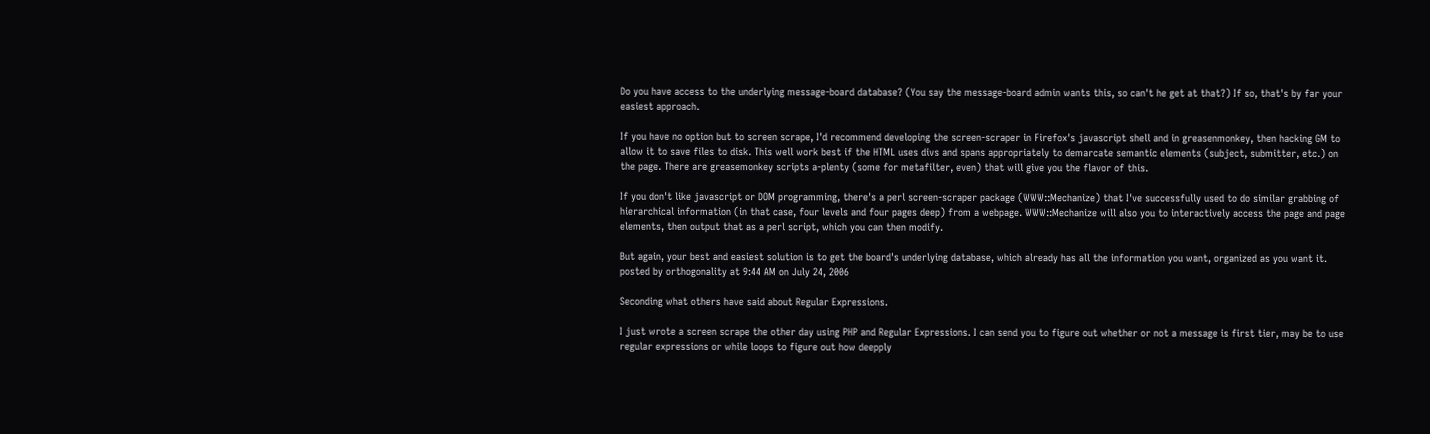Do you have access to the underlying message-board database? (You say the message-board admin wants this, so can't he get at that?) If so, that's by far your easiest approach.

If you have no option but to screen scrape, I'd recommend developing the screen-scraper in Firefox's javascript shell and in greasenmonkey, then hacking GM to allow it to save files to disk. This well work best if the HTML uses divs and spans appropriately to demarcate semantic elements (subject, submitter, etc.) on the page. There are greasemonkey scripts a-plenty (some for metafilter, even) that will give you the flavor of this.

If you don't like javascript or DOM programming, there's a perl screen-scraper package (WWW::Mechanize) that I've successfully used to do similar grabbing of hierarchical information (in that case, four levels and four pages deep) from a webpage. WWW::Mechanize will also you to interactively access the page and page elements, then output that as a perl script, which you can then modify.

But again, your best and easiest solution is to get the board's underlying database, which already has all the information you want, organized as you want it.
posted by orthogonality at 9:44 AM on July 24, 2006

Seconding what others have said about Regular Expressions.

I just wrote a screen scrape the other day using PHP and Regular Expressions. I can send you to figure out whether or not a message is first tier, may be to use regular expressions or while loops to figure out how deepply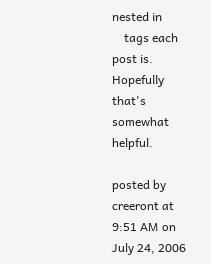nested in
    tags each post is. Hopefully that's somewhat helpful.

posted by creeront at 9:51 AM on July 24, 2006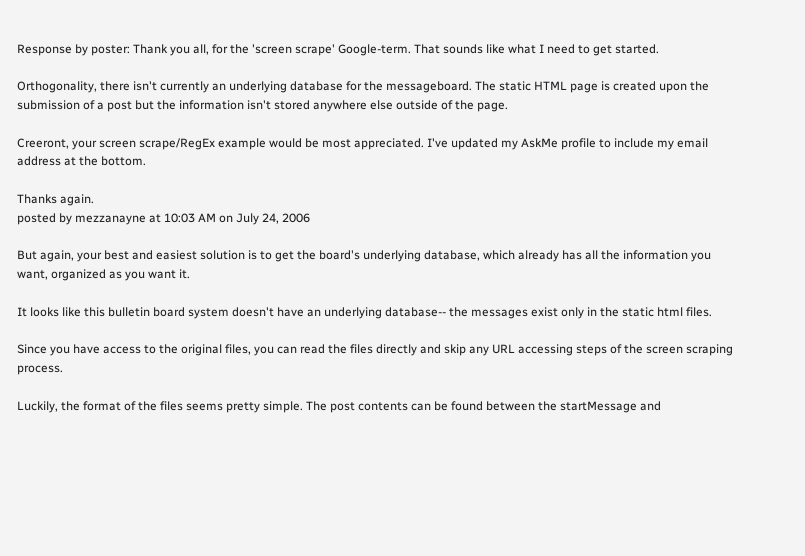Response by poster: Thank you all, for the 'screen scrape' Google-term. That sounds like what I need to get started.

Orthogonality, there isn't currently an underlying database for the messageboard. The static HTML page is created upon the submission of a post but the information isn't stored anywhere else outside of the page.

Creeront, your screen scrape/RegEx example would be most appreciated. I've updated my AskMe profile to include my email address at the bottom.

Thanks again.
posted by mezzanayne at 10:03 AM on July 24, 2006

But again, your best and easiest solution is to get the board's underlying database, which already has all the information you want, organized as you want it.

It looks like this bulletin board system doesn't have an underlying database-- the messages exist only in the static html files.

Since you have access to the original files, you can read the files directly and skip any URL accessing steps of the screen scraping process.

Luckily, the format of the files seems pretty simple. The post contents can be found between the startMessage and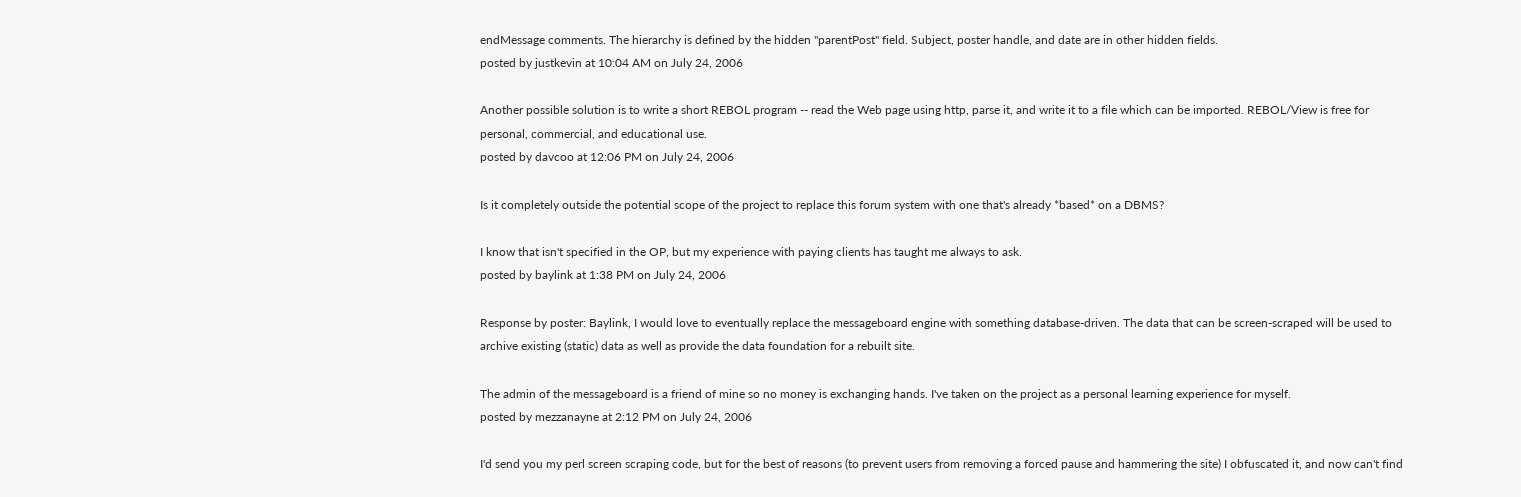endMessage comments. The hierarchy is defined by the hidden "parentPost" field. Subject, poster handle, and date are in other hidden fields.
posted by justkevin at 10:04 AM on July 24, 2006

Another possible solution is to write a short REBOL program -- read the Web page using http, parse it, and write it to a file which can be imported. REBOL/View is free for personal, commercial, and educational use.
posted by davcoo at 12:06 PM on July 24, 2006

Is it completely outside the potential scope of the project to replace this forum system with one that's already *based* on a DBMS?

I know that isn't specified in the OP, but my experience with paying clients has taught me always to ask.
posted by baylink at 1:38 PM on July 24, 2006

Response by poster: Baylink, I would love to eventually replace the messageboard engine with something database-driven. The data that can be screen-scraped will be used to archive existing (static) data as well as provide the data foundation for a rebuilt site.

The admin of the messageboard is a friend of mine so no money is exchanging hands. I've taken on the project as a personal learning experience for myself.
posted by mezzanayne at 2:12 PM on July 24, 2006

I'd send you my perl screen scraping code, but for the best of reasons (to prevent users from removing a forced pause and hammering the site) I obfuscated it, and now can't find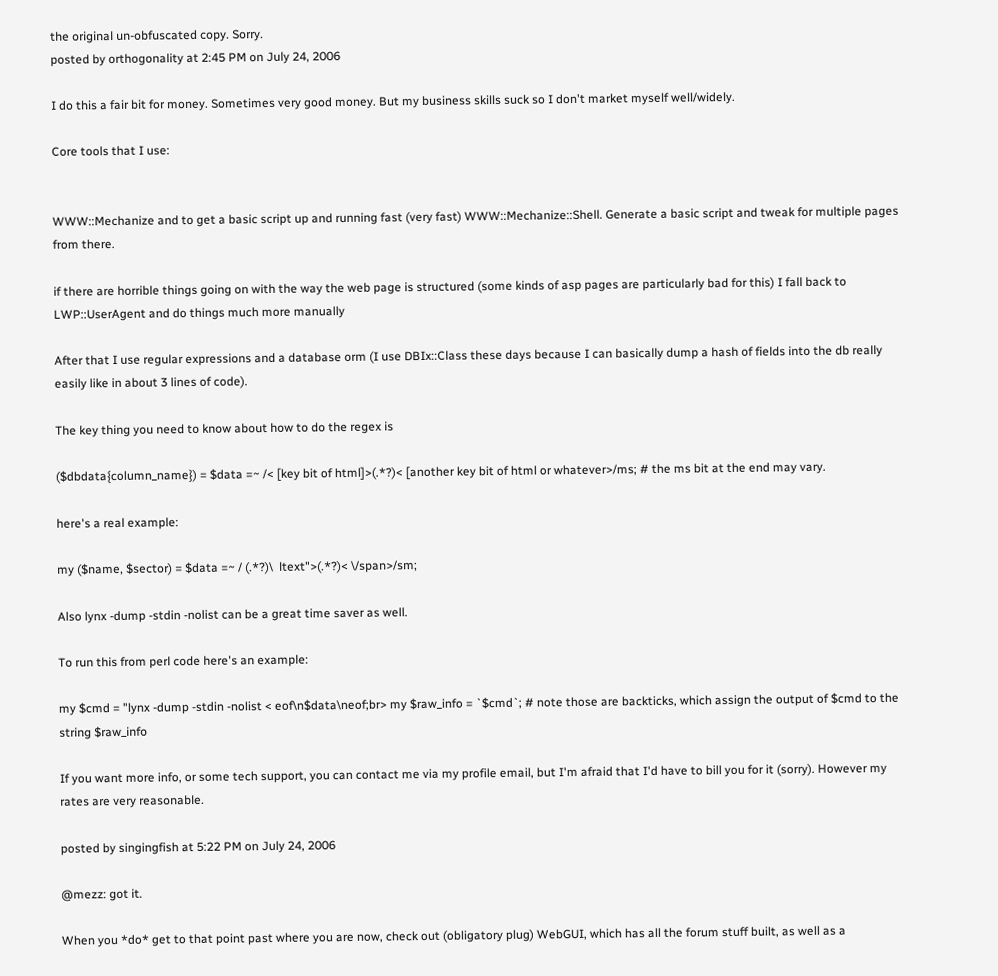the original un-obfuscated copy. Sorry.
posted by orthogonality at 2:45 PM on July 24, 2006

I do this a fair bit for money. Sometimes very good money. But my business skills suck so I don't market myself well/widely.

Core tools that I use:


WWW::Mechanize and to get a basic script up and running fast (very fast) WWW::Mechanize::Shell. Generate a basic script and tweak for multiple pages from there.

if there are horrible things going on with the way the web page is structured (some kinds of asp pages are particularly bad for this) I fall back to LWP::UserAgent and do things much more manually

After that I use regular expressions and a database orm (I use DBIx::Class these days because I can basically dump a hash of fields into the db really easily like in about 3 lines of code).

The key thing you need to know about how to do the regex is

($dbdata{column_name}) = $data =~ /< [key bit of html]>(.*?)< [another key bit of html or whatever>/ms; # the ms bit at the end may vary.

here's a real example:

my ($name, $sector) = $data =~ / (.*?)\  ltext">(.*?)< \/span>/sm;

Also lynx -dump -stdin -nolist can be a great time saver as well.

To run this from perl code here's an example:

my $cmd = "lynx -dump -stdin -nolist < eof\n$data\neof;br> my $raw_info = `$cmd`; # note those are backticks, which assign the output of $cmd to the string $raw_info

If you want more info, or some tech support, you can contact me via my profile email, but I'm afraid that I'd have to bill you for it (sorry). However my rates are very reasonable.

posted by singingfish at 5:22 PM on July 24, 2006

@mezz: got it.

When you *do* get to that point past where you are now, check out (obligatory plug) WebGUI, which has all the forum stuff built, as well as a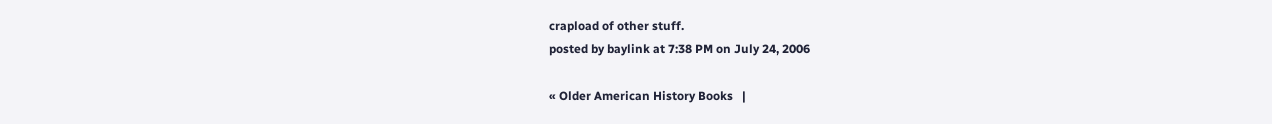crapload of other stuff.
posted by baylink at 7:38 PM on July 24, 2006

« Older American History Books   |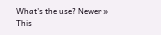What's the use? Newer »
This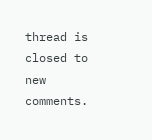thread is closed to new comments.